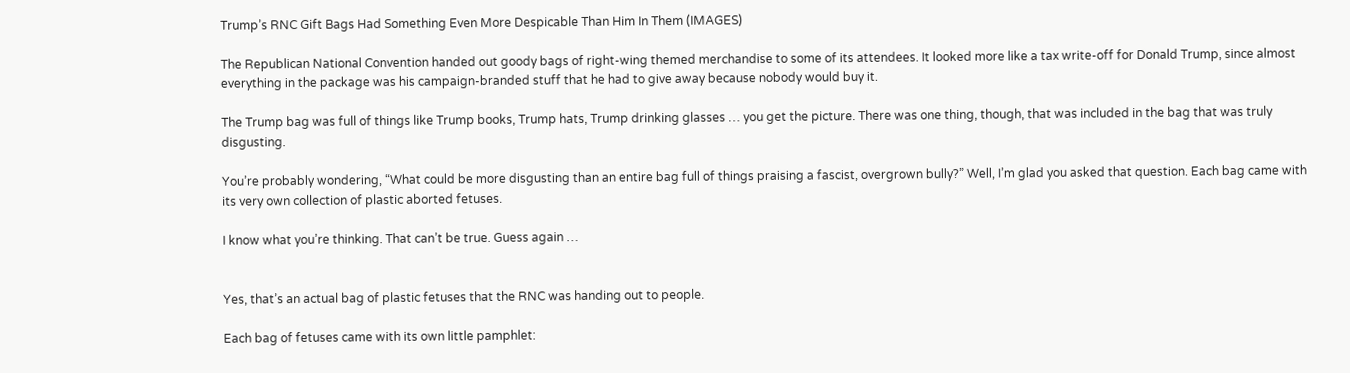Trump’s RNC Gift Bags Had Something Even More Despicable Than Him In Them (IMAGES)

The Republican National Convention handed out goody bags of right-wing themed merchandise to some of its attendees. It looked more like a tax write-off for Donald Trump, since almost everything in the package was his campaign-branded stuff that he had to give away because nobody would buy it.

The Trump bag was full of things like Trump books, Trump hats, Trump drinking glasses … you get the picture. There was one thing, though, that was included in the bag that was truly disgusting.

You’re probably wondering, “What could be more disgusting than an entire bag full of things praising a fascist, overgrown bully?” Well, I’m glad you asked that question. Each bag came with its very own collection of plastic aborted fetuses.

I know what you’re thinking. That can’t be true. Guess again …


Yes, that’s an actual bag of plastic fetuses that the RNC was handing out to people.

Each bag of fetuses came with its own little pamphlet: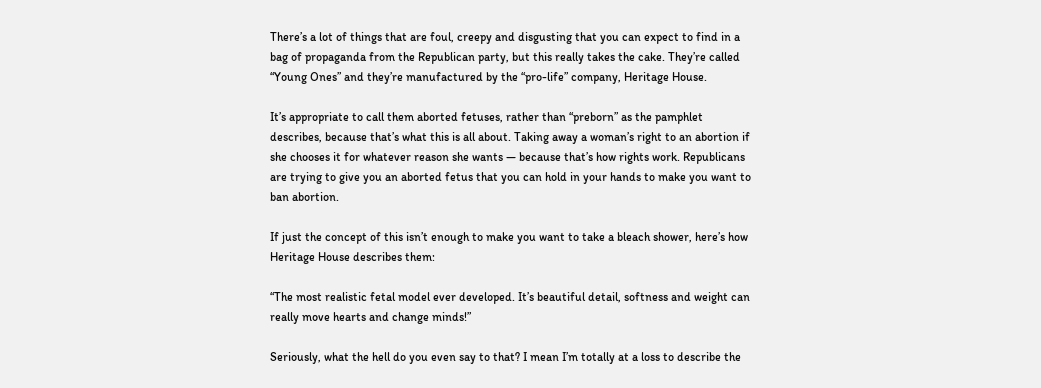There’s a lot of things that are foul, creepy and disgusting that you can expect to find in a bag of propaganda from the Republican party, but this really takes the cake. They’re called “Young Ones” and they’re manufactured by the “pro-life” company, Heritage House.

It’s appropriate to call them aborted fetuses, rather than “preborn” as the pamphlet describes, because that’s what this is all about. Taking away a woman’s right to an abortion if she chooses it for whatever reason she wants — because that’s how rights work. Republicans are trying to give you an aborted fetus that you can hold in your hands to make you want to ban abortion.

If just the concept of this isn’t enough to make you want to take a bleach shower, here’s how Heritage House describes them:

“The most realistic fetal model ever developed. It’s beautiful detail, softness and weight can really move hearts and change minds!”

Seriously, what the hell do you even say to that? I mean I’m totally at a loss to describe the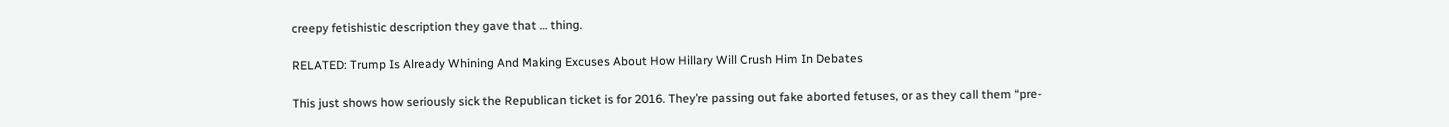creepy fetishistic description they gave that … thing.

RELATED: Trump Is Already Whining And Making Excuses About How Hillary Will Crush Him In Debates

This just shows how seriously sick the Republican ticket is for 2016. They’re passing out fake aborted fetuses, or as they call them “pre-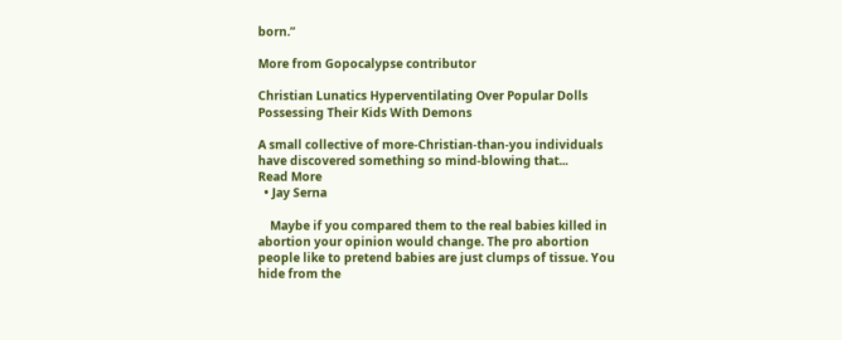born.”

More from Gopocalypse contributor

Christian Lunatics Hyperventilating Over Popular Dolls Possessing Their Kids With Demons

A small collective of more-Christian-than-you individuals have discovered something so mind-blowing that...
Read More
  • Jay Serna

    Maybe if you compared them to the real babies killed in abortion your opinion would change. The pro abortion people like to pretend babies are just clumps of tissue. You hide from the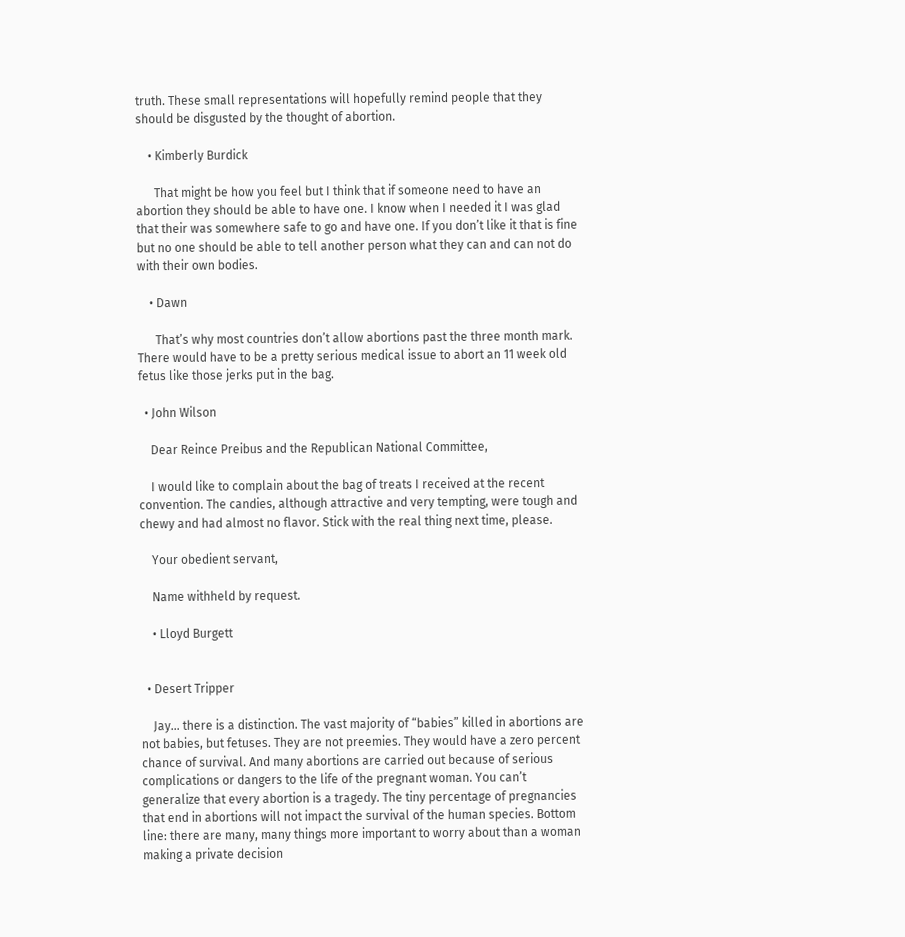truth. These small representations will hopefully remind people that they should be disgusted by the thought of abortion.

    • Kimberly Burdick

      That might be how you feel but I think that if someone need to have an abortion they should be able to have one. I know when I needed it I was glad that their was somewhere safe to go and have one. If you don’t like it that is fine but no one should be able to tell another person what they can and can not do with their own bodies.

    • Dawn

      That’s why most countries don’t allow abortions past the three month mark. There would have to be a pretty serious medical issue to abort an 11 week old fetus like those jerks put in the bag.

  • John Wilson

    Dear Reince Preibus and the Republican National Committee,

    I would like to complain about the bag of treats I received at the recent convention. The candies, although attractive and very tempting, were tough and chewy and had almost no flavor. Stick with the real thing next time, please.

    Your obedient servant,

    Name withheld by request.

    • Lloyd Burgett


  • Desert Tripper

    Jay… there is a distinction. The vast majority of “babies” killed in abortions are not babies, but fetuses. They are not preemies. They would have a zero percent chance of survival. And many abortions are carried out because of serious complications or dangers to the life of the pregnant woman. You can’t generalize that every abortion is a tragedy. The tiny percentage of pregnancies that end in abortions will not impact the survival of the human species. Bottom line: there are many, many things more important to worry about than a woman making a private decision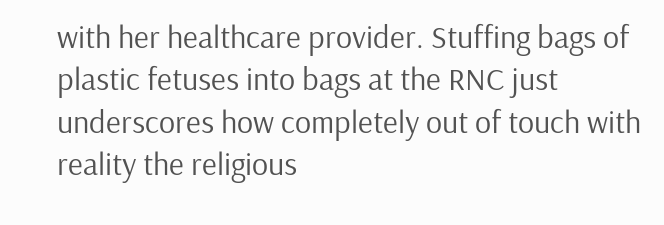with her healthcare provider. Stuffing bags of plastic fetuses into bags at the RNC just underscores how completely out of touch with reality the religious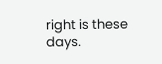right is these days.